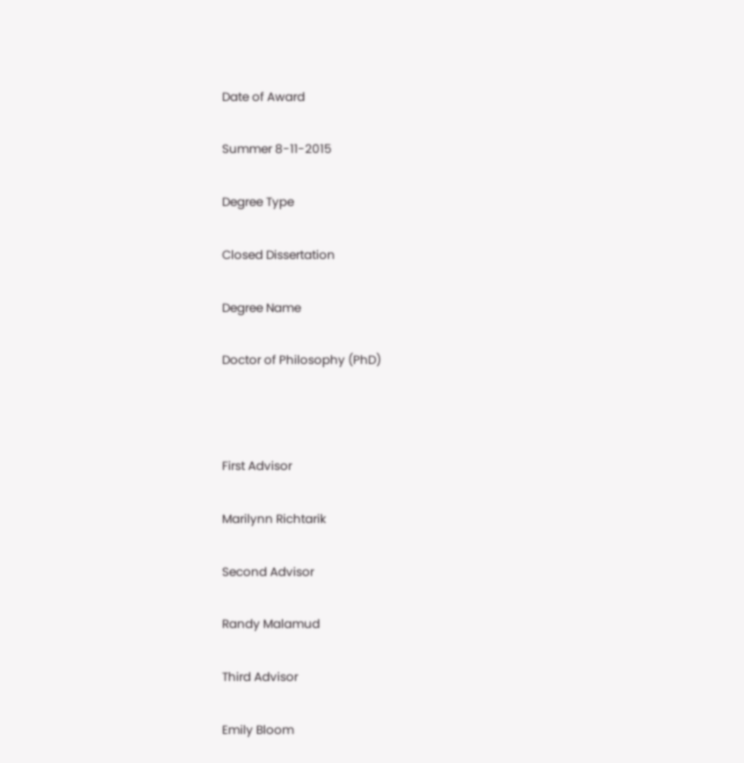Date of Award

Summer 8-11-2015

Degree Type

Closed Dissertation

Degree Name

Doctor of Philosophy (PhD)



First Advisor

Marilynn Richtarik

Second Advisor

Randy Malamud

Third Advisor

Emily Bloom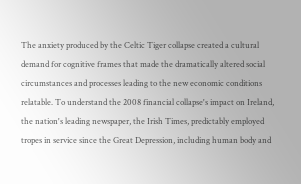The anxiety produced by the Celtic Tiger collapse created a cultural demand for cognitive frames that made the dramatically altered social circumstances and processes leading to the new economic conditions relatable. To understand the 2008 financial collapse's impact on Ireland, the nation's leading newspaper, the Irish Times, predictably employed tropes in service since the Great Depression, including human body and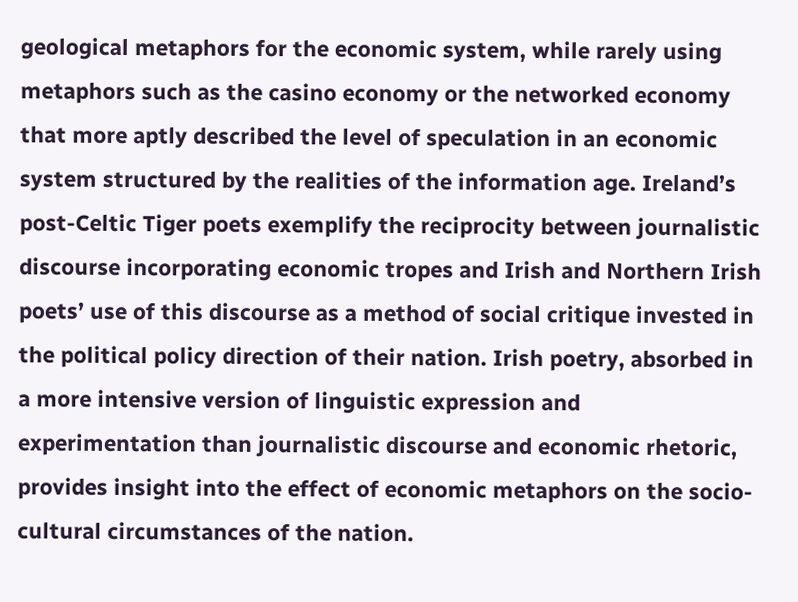geological metaphors for the economic system, while rarely using metaphors such as the casino economy or the networked economy that more aptly described the level of speculation in an economic system structured by the realities of the information age. Ireland’s post-Celtic Tiger poets exemplify the reciprocity between journalistic discourse incorporating economic tropes and Irish and Northern Irish poets’ use of this discourse as a method of social critique invested in the political policy direction of their nation. Irish poetry, absorbed in a more intensive version of linguistic expression and experimentation than journalistic discourse and economic rhetoric, provides insight into the effect of economic metaphors on the socio-cultural circumstances of the nation.